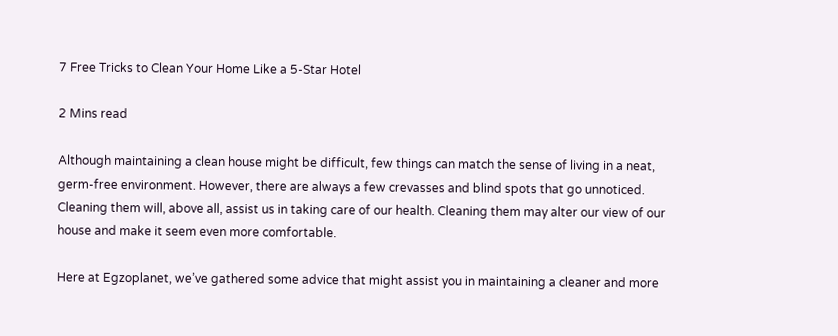7 Free Tricks to Clean Your Home Like a 5-Star Hotel

2 Mins read

Although maintaining a clean house might be difficult, few things can match the sense of living in a neat, germ-free environment. However, there are always a few crevasses and blind spots that go unnoticed. Cleaning them will, above all, assist us in taking care of our health. Cleaning them may alter our view of our house and make it seem even more comfortable.

Here at Egzoplanet, we’ve gathered some advice that might assist you in maintaining a cleaner and more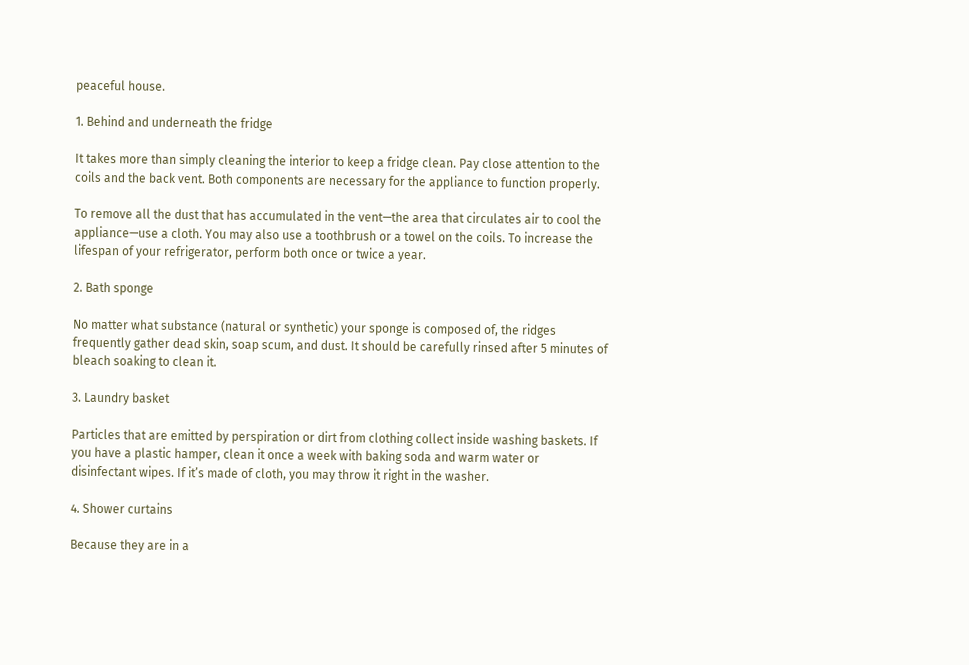peaceful house.

1. Behind and underneath the fridge

It takes more than simply cleaning the interior to keep a fridge clean. Pay close attention to the coils and the back vent. Both components are necessary for the appliance to function properly.

To remove all the dust that has accumulated in the vent—the area that circulates air to cool the appliance—use a cloth. You may also use a toothbrush or a towel on the coils. To increase the lifespan of your refrigerator, perform both once or twice a year.

2. Bath sponge

No matter what substance (natural or synthetic) your sponge is composed of, the ridges frequently gather dead skin, soap scum, and dust. It should be carefully rinsed after 5 minutes of bleach soaking to clean it.

3. Laundry basket

Particles that are emitted by perspiration or dirt from clothing collect inside washing baskets. If you have a plastic hamper, clean it once a week with baking soda and warm water or disinfectant wipes. If it’s made of cloth, you may throw it right in the washer.

4. Shower curtains

Because they are in a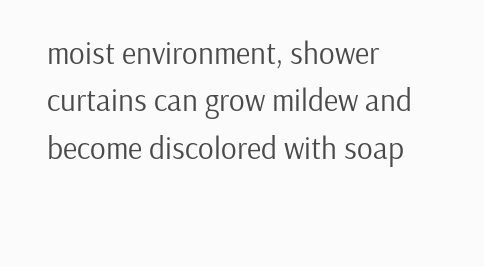moist environment, shower curtains can grow mildew and become discolored with soap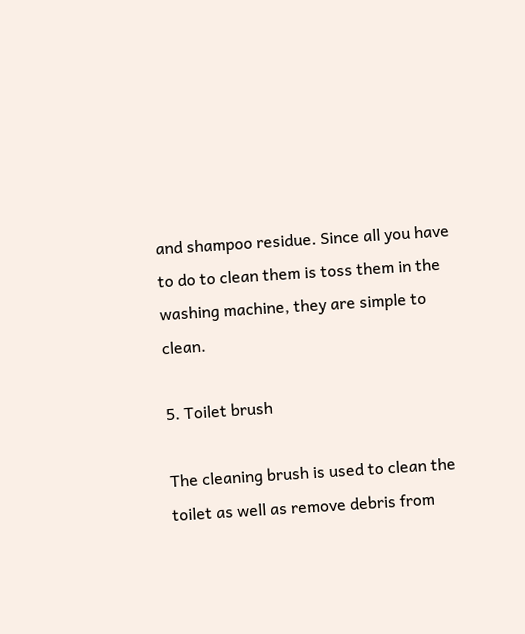and shampoo residue. Since all you have to do to clean them is toss them in the washing machine, they are simple to clean.

5. Toilet brush

The cleaning brush is used to clean the toilet as well as remove debris from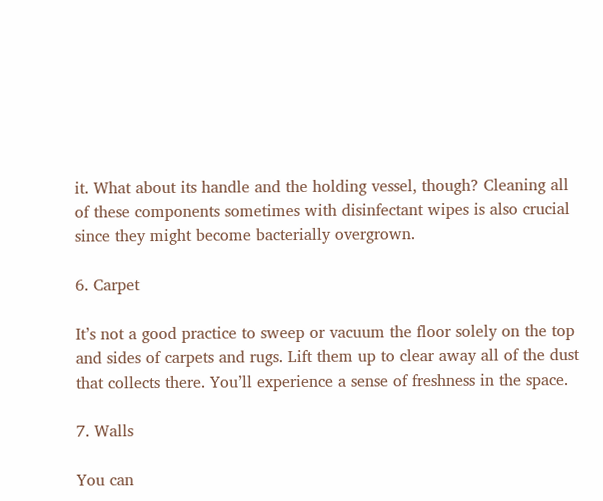it. What about its handle and the holding vessel, though? Cleaning all of these components sometimes with disinfectant wipes is also crucial since they might become bacterially overgrown.

6. Carpet

It’s not a good practice to sweep or vacuum the floor solely on the top and sides of carpets and rugs. Lift them up to clear away all of the dust that collects there. You’ll experience a sense of freshness in the space.

7. Walls

You can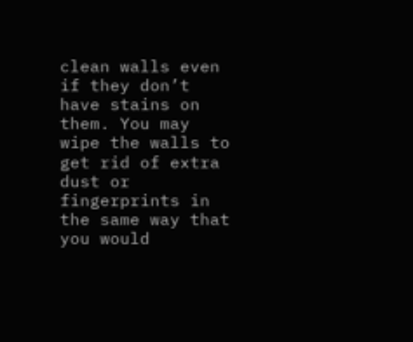clean walls even if they don’t have stains on them. You may wipe the walls to get rid of extra dust or fingerprints in the same way that you would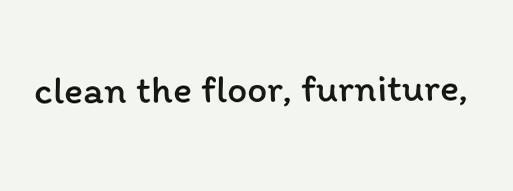clean the floor, furniture,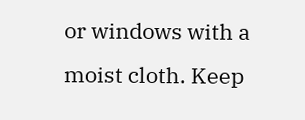or windows with a moist cloth. Keep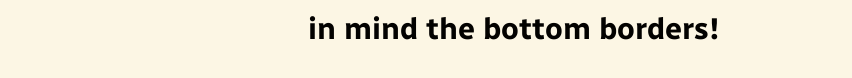in mind the bottom borders!